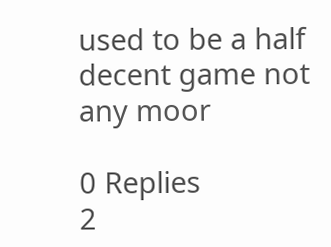used to be a half decent game not any moor

0 Replies
2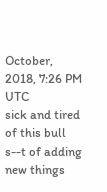October, 2018, 7:26 PM UTC
sick and tired of this bull s--t of adding new things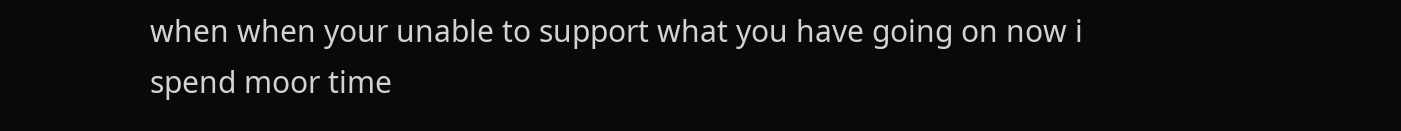when when your unable to support what you have going on now i spend moor time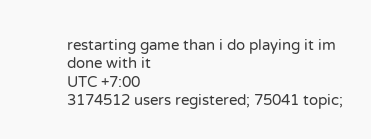restarting game than i do playing it im done with it
UTC +7:00
3174512 users registered; 75041 topic;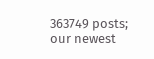363749 posts; our newest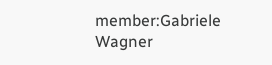member:Gabriele Wagner